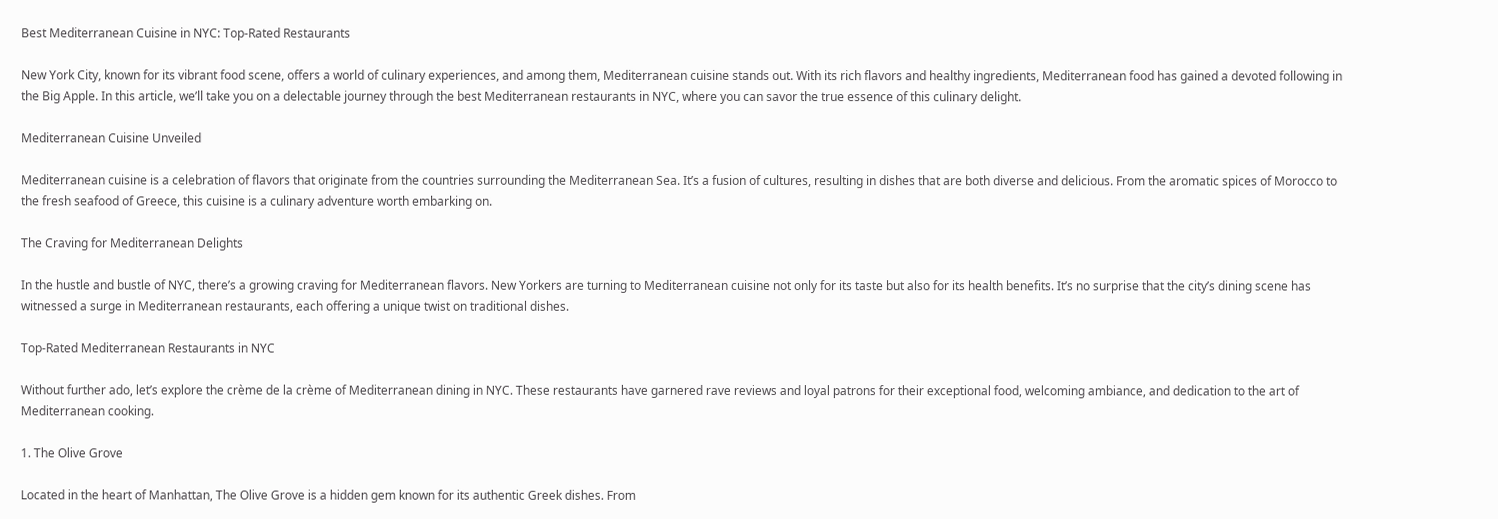Best Mediterranean Cuisine in NYC: Top-Rated Restaurants

New York City, known for its vibrant food scene, offers a world of culinary experiences, and among them, Mediterranean cuisine stands out. With its rich flavors and healthy ingredients, Mediterranean food has gained a devoted following in the Big Apple. In this article, we’ll take you on a delectable journey through the best Mediterranean restaurants in NYC, where you can savor the true essence of this culinary delight.

Mediterranean Cuisine Unveiled

Mediterranean cuisine is a celebration of flavors that originate from the countries surrounding the Mediterranean Sea. It’s a fusion of cultures, resulting in dishes that are both diverse and delicious. From the aromatic spices of Morocco to the fresh seafood of Greece, this cuisine is a culinary adventure worth embarking on.

The Craving for Mediterranean Delights

In the hustle and bustle of NYC, there’s a growing craving for Mediterranean flavors. New Yorkers are turning to Mediterranean cuisine not only for its taste but also for its health benefits. It’s no surprise that the city’s dining scene has witnessed a surge in Mediterranean restaurants, each offering a unique twist on traditional dishes.

Top-Rated Mediterranean Restaurants in NYC

Without further ado, let’s explore the crème de la crème of Mediterranean dining in NYC. These restaurants have garnered rave reviews and loyal patrons for their exceptional food, welcoming ambiance, and dedication to the art of Mediterranean cooking.

1. The Olive Grove

Located in the heart of Manhattan, The Olive Grove is a hidden gem known for its authentic Greek dishes. From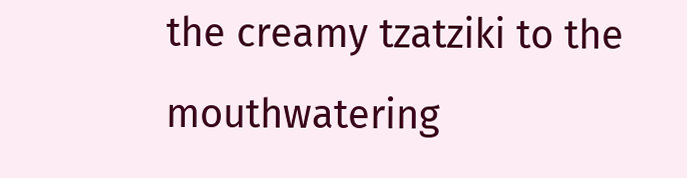the creamy tzatziki to the mouthwatering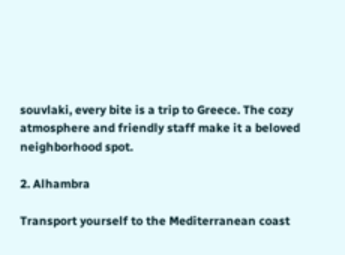souvlaki, every bite is a trip to Greece. The cozy atmosphere and friendly staff make it a beloved neighborhood spot.

2. Alhambra

Transport yourself to the Mediterranean coast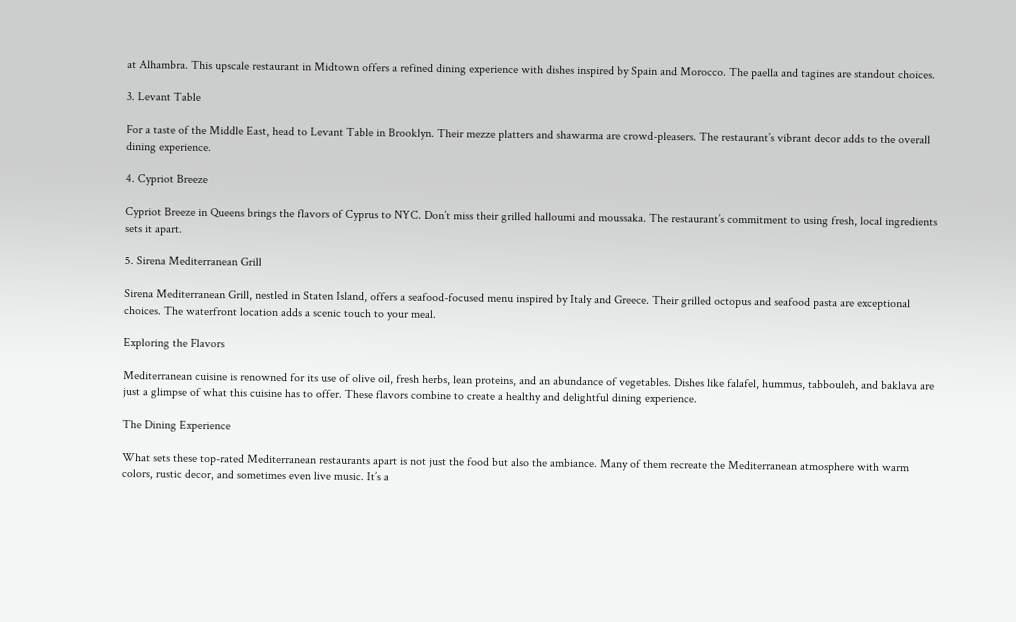at Alhambra. This upscale restaurant in Midtown offers a refined dining experience with dishes inspired by Spain and Morocco. The paella and tagines are standout choices.

3. Levant Table

For a taste of the Middle East, head to Levant Table in Brooklyn. Their mezze platters and shawarma are crowd-pleasers. The restaurant’s vibrant decor adds to the overall dining experience.

4. Cypriot Breeze

Cypriot Breeze in Queens brings the flavors of Cyprus to NYC. Don’t miss their grilled halloumi and moussaka. The restaurant’s commitment to using fresh, local ingredients sets it apart.

5. Sirena Mediterranean Grill

Sirena Mediterranean Grill, nestled in Staten Island, offers a seafood-focused menu inspired by Italy and Greece. Their grilled octopus and seafood pasta are exceptional choices. The waterfront location adds a scenic touch to your meal.

Exploring the Flavors

Mediterranean cuisine is renowned for its use of olive oil, fresh herbs, lean proteins, and an abundance of vegetables. Dishes like falafel, hummus, tabbouleh, and baklava are just a glimpse of what this cuisine has to offer. These flavors combine to create a healthy and delightful dining experience.

The Dining Experience

What sets these top-rated Mediterranean restaurants apart is not just the food but also the ambiance. Many of them recreate the Mediterranean atmosphere with warm colors, rustic decor, and sometimes even live music. It’s a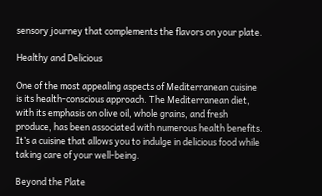sensory journey that complements the flavors on your plate.

Healthy and Delicious

One of the most appealing aspects of Mediterranean cuisine is its health-conscious approach. The Mediterranean diet, with its emphasis on olive oil, whole grains, and fresh produce, has been associated with numerous health benefits. It’s a cuisine that allows you to indulge in delicious food while taking care of your well-being.

Beyond the Plate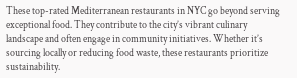These top-rated Mediterranean restaurants in NYC go beyond serving exceptional food. They contribute to the city’s vibrant culinary landscape and often engage in community initiatives. Whether it’s sourcing locally or reducing food waste, these restaurants prioritize sustainability.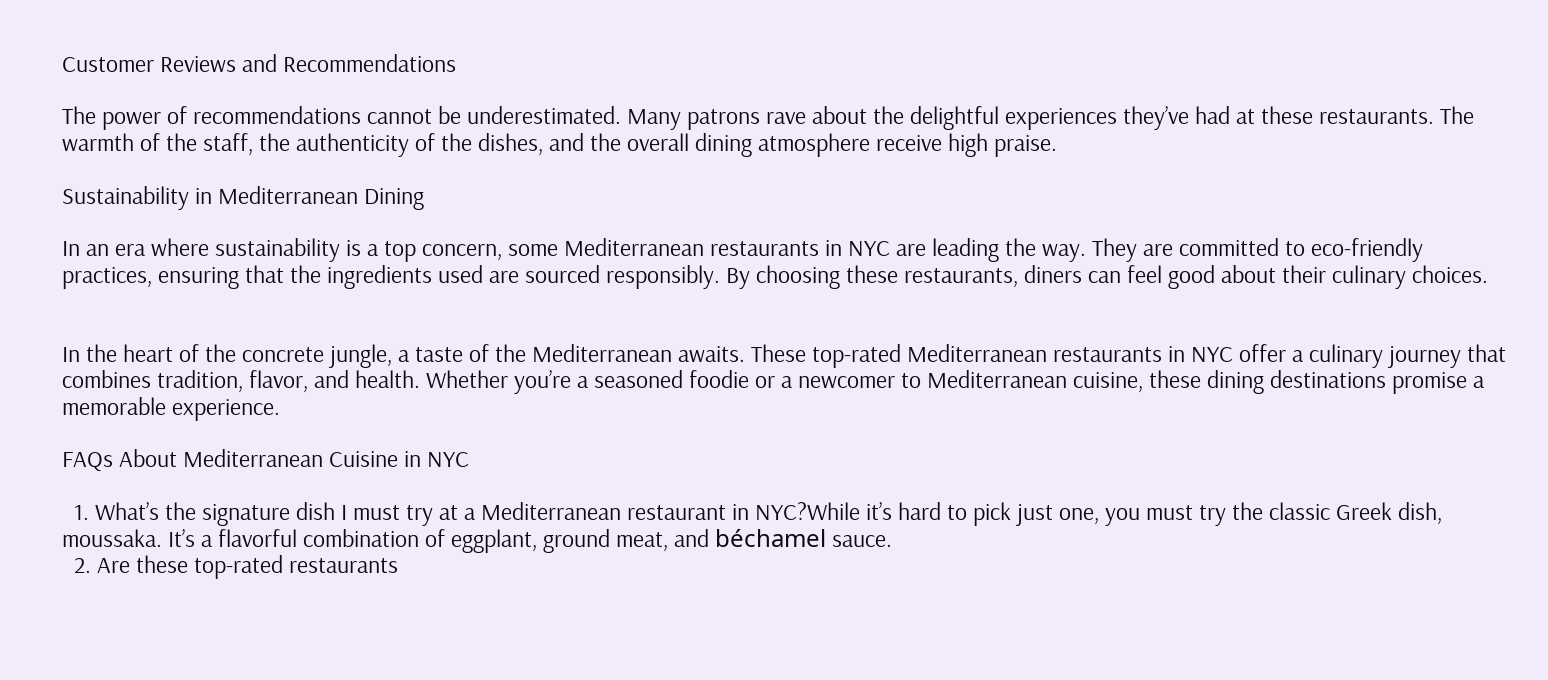Customer Reviews and Recommendations

The power of recommendations cannot be underestimated. Many patrons rave about the delightful experiences they’ve had at these restaurants. The warmth of the staff, the authenticity of the dishes, and the overall dining atmosphere receive high praise.

Sustainability in Mediterranean Dining

In an era where sustainability is a top concern, some Mediterranean restaurants in NYC are leading the way. They are committed to eco-friendly practices, ensuring that the ingredients used are sourced responsibly. By choosing these restaurants, diners can feel good about their culinary choices.


In the heart of the concrete jungle, a taste of the Mediterranean awaits. These top-rated Mediterranean restaurants in NYC offer a culinary journey that combines tradition, flavor, and health. Whether you’re a seasoned foodie or a newcomer to Mediterranean cuisine, these dining destinations promise a memorable experience.

FAQs About Mediterranean Cuisine in NYC

  1. What’s the signature dish I must try at a Mediterranean restaurant in NYC?While it’s hard to pick just one, you must try the classic Greek dish, moussaka. It’s a flavorful combination of eggplant, ground meat, and béchamel sauce.
  2. Are these top-rated restaurants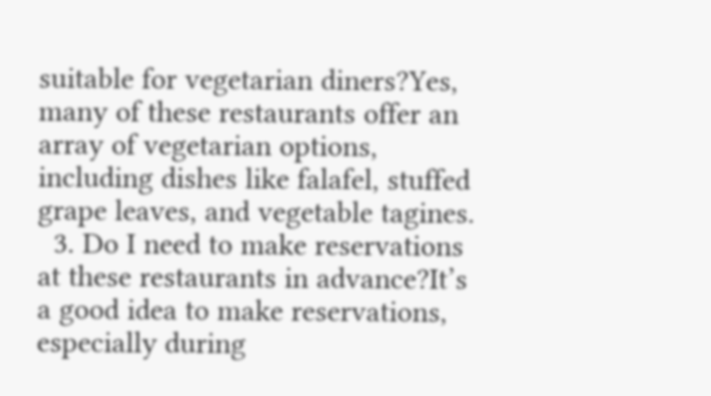suitable for vegetarian diners?Yes, many of these restaurants offer an array of vegetarian options, including dishes like falafel, stuffed grape leaves, and vegetable tagines.
  3. Do I need to make reservations at these restaurants in advance?It’s a good idea to make reservations, especially during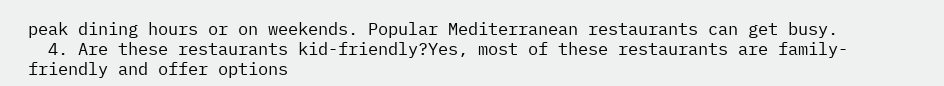peak dining hours or on weekends. Popular Mediterranean restaurants can get busy.
  4. Are these restaurants kid-friendly?Yes, most of these restaurants are family-friendly and offer options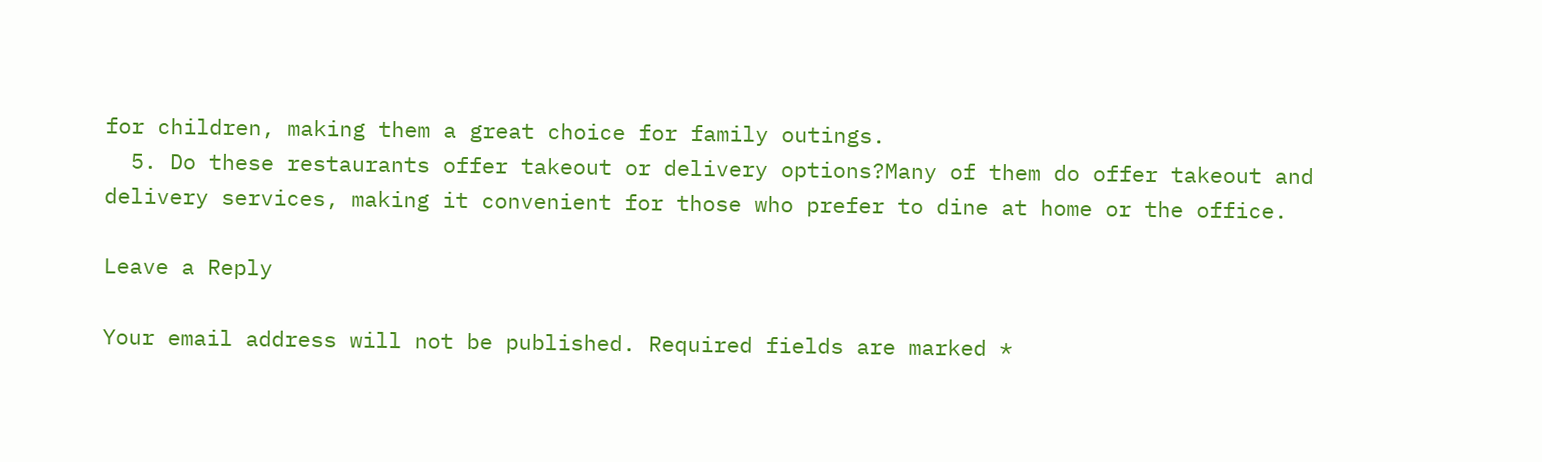for children, making them a great choice for family outings.
  5. Do these restaurants offer takeout or delivery options?Many of them do offer takeout and delivery services, making it convenient for those who prefer to dine at home or the office.

Leave a Reply

Your email address will not be published. Required fields are marked *